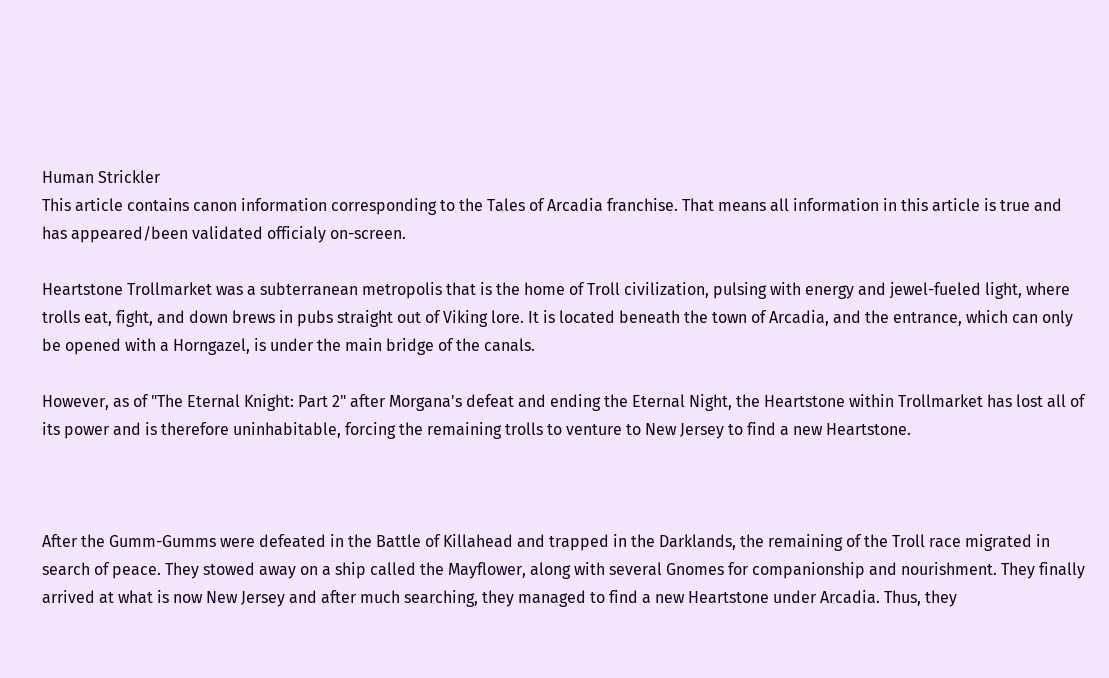Human Strickler
This article contains canon information corresponding to the Tales of Arcadia franchise. That means all information in this article is true and has appeared/been validated officialy on-screen.

Heartstone Trollmarket was a subterranean metropolis that is the home of Troll civilization, pulsing with energy and jewel-fueled light, where trolls eat, fight, and down brews in pubs straight out of Viking lore. It is located beneath the town of Arcadia, and the entrance, which can only be opened with a Horngazel, is under the main bridge of the canals.

However, as of "The Eternal Knight: Part 2" after Morgana's defeat and ending the Eternal Night, the Heartstone within Trollmarket has lost all of its power and is therefore uninhabitable, forcing the remaining trolls to venture to New Jersey to find a new Heartstone.



After the Gumm-Gumms were defeated in the Battle of Killahead and trapped in the Darklands, the remaining of the Troll race migrated in search of peace. They stowed away on a ship called the Mayflower, along with several Gnomes for companionship and nourishment. They finally arrived at what is now New Jersey and after much searching, they managed to find a new Heartstone under Arcadia. Thus, they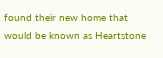found their new home that would be known as Heartstone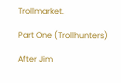Trollmarket.

Part One (Trollhunters)

After Jim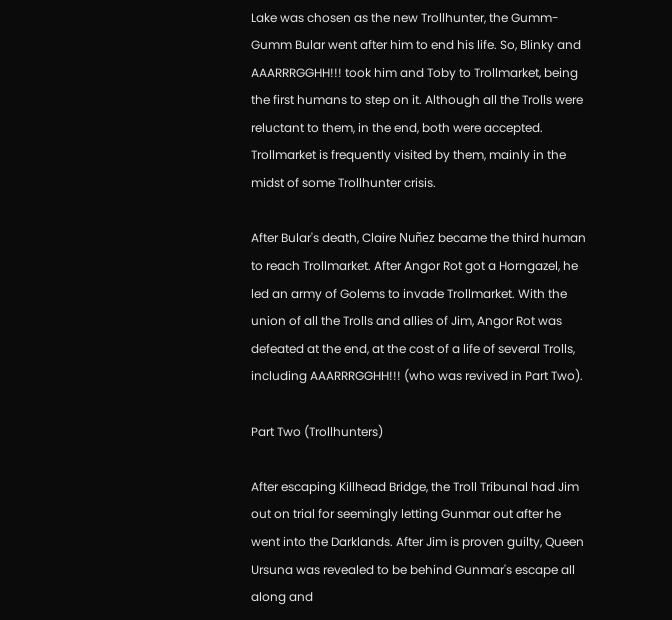Lake was chosen as the new Trollhunter, the Gumm-Gumm Bular went after him to end his life. So, Blinky and AAARRRGGHH!!! took him and Toby to Trollmarket, being the first humans to step on it. Although all the Trolls were reluctant to them, in the end, both were accepted. Trollmarket is frequently visited by them, mainly in the midst of some Trollhunter crisis.

After Bular's death, Claire Nuñez became the third human to reach Trollmarket. After Angor Rot got a Horngazel, he led an army of Golems to invade Trollmarket. With the union of all the Trolls and allies of Jim, Angor Rot was defeated at the end, at the cost of a life of several Trolls, including AAARRRGGHH!!! (who was revived in Part Two).

Part Two (Trollhunters)

After escaping Killhead Bridge, the Troll Tribunal had Jim out on trial for seemingly letting Gunmar out after he went into the Darklands. After Jim is proven guilty, Queen Ursuna was revealed to be behind Gunmar's escape all along and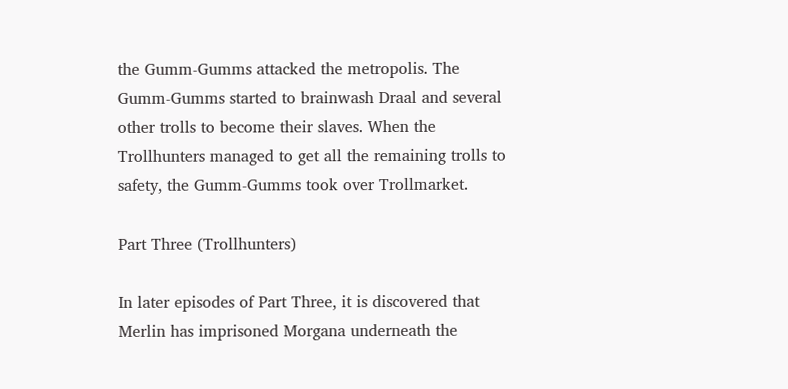the Gumm-Gumms attacked the metropolis. The Gumm-Gumms started to brainwash Draal and several other trolls to become their slaves. When the Trollhunters managed to get all the remaining trolls to safety, the Gumm-Gumms took over Trollmarket.

Part Three (Trollhunters)

In later episodes of Part Three, it is discovered that Merlin has imprisoned Morgana underneath the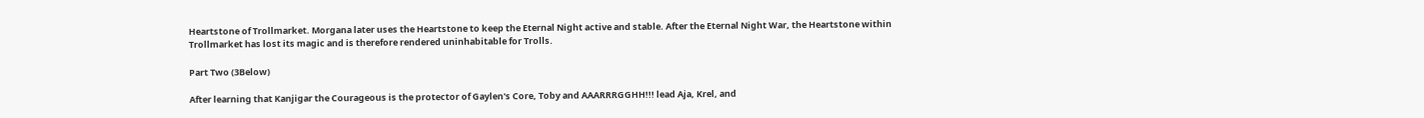Heartstone of Trollmarket. Morgana later uses the Heartstone to keep the Eternal Night active and stable. After the Eternal Night War, the Heartstone within Trollmarket has lost its magic and is therefore rendered uninhabitable for Trolls.

Part Two (3Below)

After learning that Kanjigar the Courageous is the protector of Gaylen's Core, Toby and AAARRRGGHH!!! lead Aja, Krel, and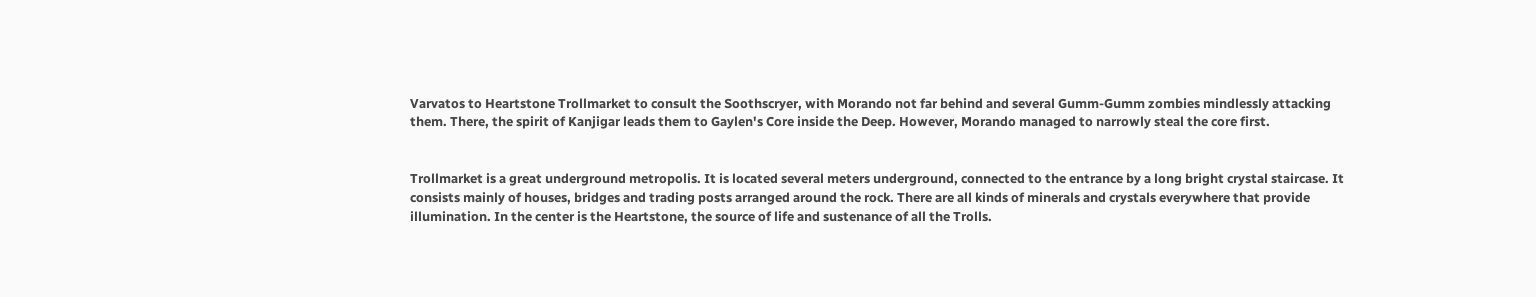Varvatos to Heartstone Trollmarket to consult the Soothscryer, with Morando not far behind and several Gumm-Gumm zombies mindlessly attacking them. There, the spirit of Kanjigar leads them to Gaylen's Core inside the Deep. However, Morando managed to narrowly steal the core first.


Trollmarket is a great underground metropolis. It is located several meters underground, connected to the entrance by a long bright crystal staircase. It consists mainly of houses, bridges and trading posts arranged around the rock. There are all kinds of minerals and crystals everywhere that provide illumination. In the center is the Heartstone, the source of life and sustenance of all the Trolls.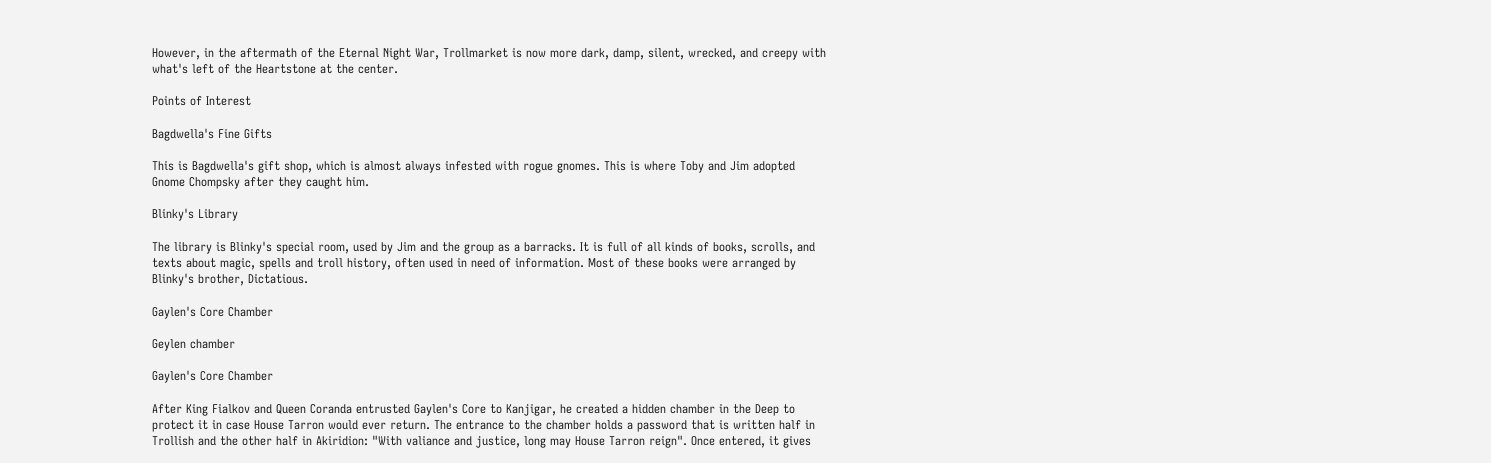However, in the aftermath of the Eternal Night War, Trollmarket is now more dark, damp, silent, wrecked, and creepy with what's left of the Heartstone at the center.

Points of Interest

Bagdwella's Fine Gifts

This is Bagdwella's gift shop, which is almost always infested with rogue gnomes. This is where Toby and Jim adopted Gnome Chompsky after they caught him.

Blinky's Library

The library is Blinky's special room, used by Jim and the group as a barracks. It is full of all kinds of books, scrolls, and texts about magic, spells and troll history, often used in need of information. Most of these books were arranged by Blinky's brother, Dictatious.

Gaylen's Core Chamber

Geylen chamber

Gaylen's Core Chamber

After King Fialkov and Queen Coranda entrusted Gaylen's Core to Kanjigar, he created a hidden chamber in the Deep to protect it in case House Tarron would ever return. The entrance to the chamber holds a password that is written half in Trollish and the other half in Akiridion: "With valiance and justice, long may House Tarron reign". Once entered, it gives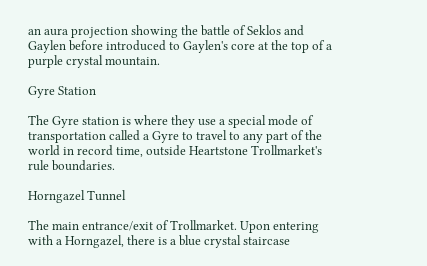an aura projection showing the battle of Seklos and Gaylen before introduced to Gaylen's core at the top of a purple crystal mountain.

Gyre Station

The Gyre station is where they use a special mode of transportation called a Gyre to travel to any part of the world in record time, outside Heartstone Trollmarket's rule boundaries.

Horngazel Tunnel

The main entrance/exit of Trollmarket. Upon entering with a Horngazel, there is a blue crystal staircase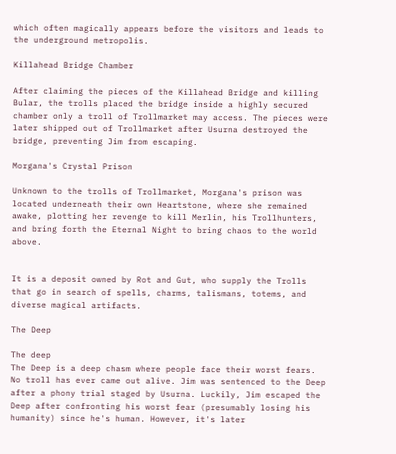which often magically appears before the visitors and leads to the underground metropolis.

Killahead Bridge Chamber

After claiming the pieces of the Killahead Bridge and killing Bular, the trolls placed the bridge inside a highly secured chamber only a troll of Trollmarket may access. The pieces were later shipped out of Trollmarket after Usurna destroyed the bridge, preventing Jim from escaping.

Morgana's Crystal Prison

Unknown to the trolls of Trollmarket, Morgana's prison was located underneath their own Heartstone, where she remained awake, plotting her revenge to kill Merlin, his Trollhunters, and bring forth the Eternal Night to bring chaos to the world above.


It is a deposit owned by Rot and Gut, who supply the Trolls that go in search of spells, charms, talismans, totems, and diverse magical artifacts.

The Deep

The deep
The Deep is a deep chasm where people face their worst fears. No troll has ever came out alive. Jim was sentenced to the Deep after a phony trial staged by Usurna. Luckily, Jim escaped the Deep after confronting his worst fear (presumably losing his humanity) since he's human. However, it's later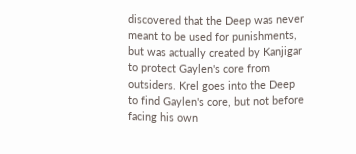discovered that the Deep was never meant to be used for punishments, but was actually created by Kanjigar to protect Gaylen's core from outsiders. Krel goes into the Deep to find Gaylen's core, but not before facing his own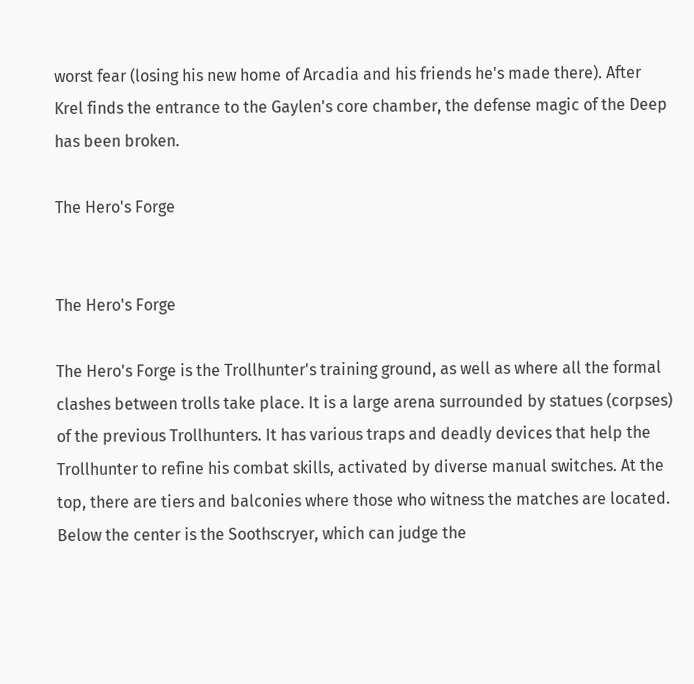worst fear (losing his new home of Arcadia and his friends he's made there). After Krel finds the entrance to the Gaylen's core chamber, the defense magic of the Deep has been broken.

The Hero's Forge


The Hero's Forge

The Hero's Forge is the Trollhunter's training ground, as well as where all the formal clashes between trolls take place. It is a large arena surrounded by statues (corpses) of the previous Trollhunters. It has various traps and deadly devices that help the Trollhunter to refine his combat skills, activated by diverse manual switches. At the top, there are tiers and balconies where those who witness the matches are located. Below the center is the Soothscryer, which can judge the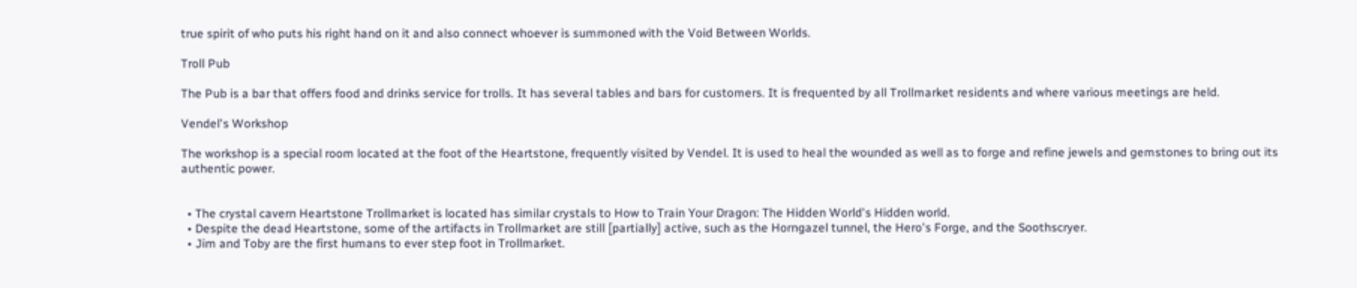true spirit of who puts his right hand on it and also connect whoever is summoned with the Void Between Worlds.

Troll Pub

The Pub is a bar that offers food and drinks service for trolls. It has several tables and bars for customers. It is frequented by all Trollmarket residents and where various meetings are held.

Vendel's Workshop

The workshop is a special room located at the foot of the Heartstone, frequently visited by Vendel. It is used to heal the wounded as well as to forge and refine jewels and gemstones to bring out its authentic power.


  • The crystal cavern Heartstone Trollmarket is located has similar crystals to How to Train Your Dragon: The Hidden World's Hidden world.
  • Despite the dead Heartstone, some of the artifacts in Trollmarket are still [partially] active, such as the Horngazel tunnel, the Hero's Forge, and the Soothscryer.
  • Jim and Toby are the first humans to ever step foot in Trollmarket.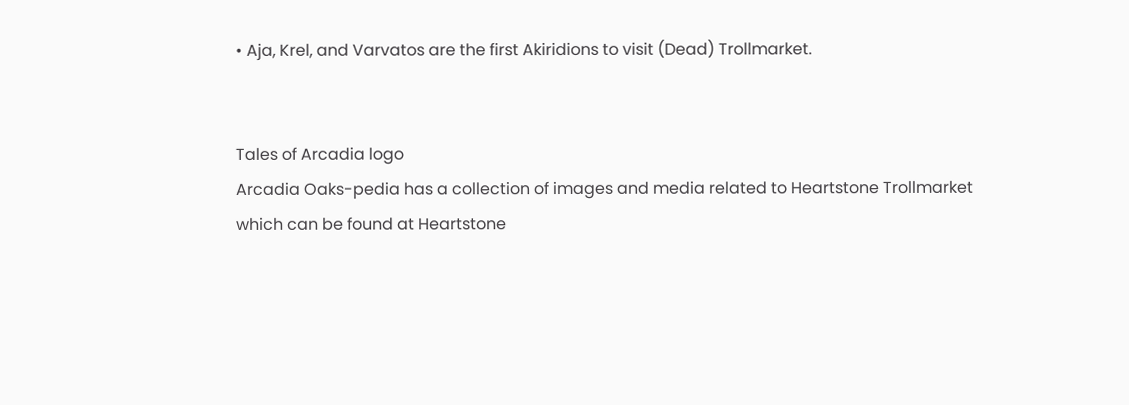• Aja, Krel, and Varvatos are the first Akiridions to visit (Dead) Trollmarket.


Tales of Arcadia logo
Arcadia Oaks-pedia has a collection of images and media related to Heartstone Trollmarket which can be found at Heartstone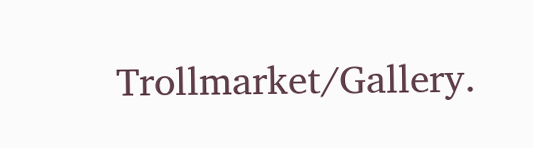Trollmarket/Gallery.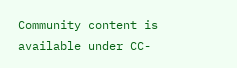Community content is available under CC-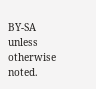BY-SA unless otherwise noted.